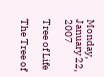Monday, January 22, 2007

Tree of Life

The Tree of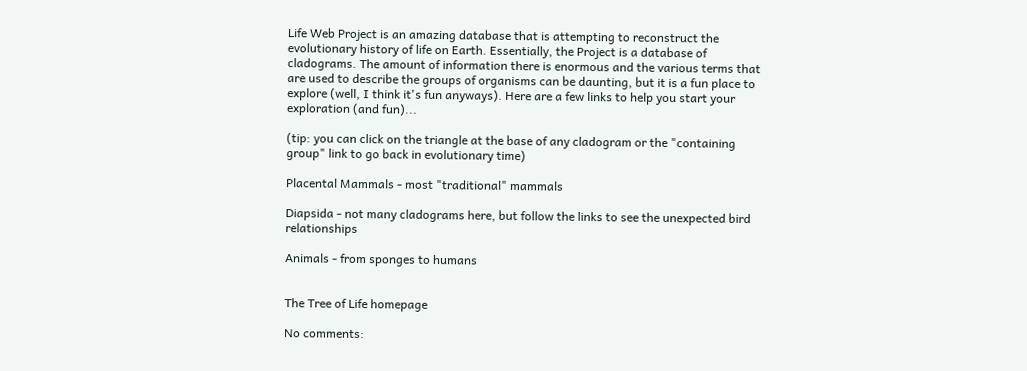Life Web Project is an amazing database that is attempting to reconstruct the evolutionary history of life on Earth. Essentially, the Project is a database of cladograms. The amount of information there is enormous and the various terms that are used to describe the groups of organisms can be daunting, but it is a fun place to explore (well, I think it's fun anyways). Here are a few links to help you start your exploration (and fun)...

(tip: you can click on the triangle at the base of any cladogram or the "containing group" link to go back in evolutionary time)

Placental Mammals - most "traditional" mammals

Diapsida - not many cladograms here, but follow the links to see the unexpected bird relationships

Animals - from sponges to humans


The Tree of Life homepage

No comments: